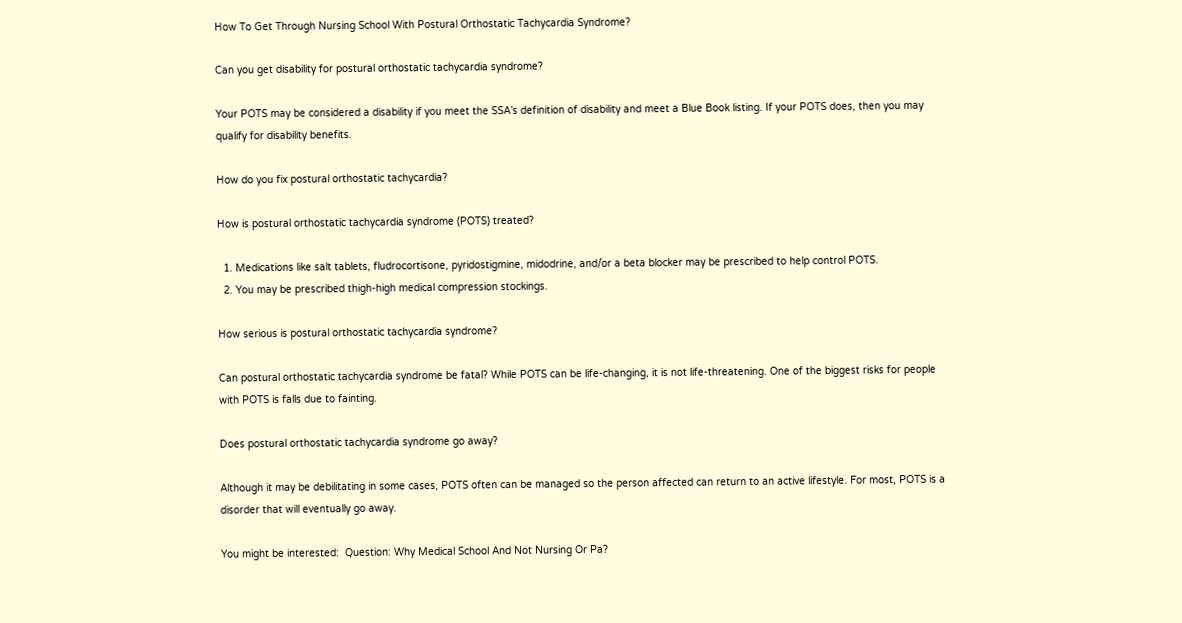How To Get Through Nursing School With Postural Orthostatic Tachycardia Syndrome?

Can you get disability for postural orthostatic tachycardia syndrome?

Your POTS may be considered a disability if you meet the SSA’s definition of disability and meet a Blue Book listing. If your POTS does, then you may qualify for disability benefits.

How do you fix postural orthostatic tachycardia?

How is postural orthostatic tachycardia syndrome (POTS) treated?

  1. Medications like salt tablets, fludrocortisone, pyridostigmine, midodrine, and/or a beta blocker may be prescribed to help control POTS.
  2. You may be prescribed thigh-high medical compression stockings.

How serious is postural orthostatic tachycardia syndrome?

Can postural orthostatic tachycardia syndrome be fatal? While POTS can be life-changing, it is not life-threatening. One of the biggest risks for people with POTS is falls due to fainting.

Does postural orthostatic tachycardia syndrome go away?

Although it may be debilitating in some cases, POTS often can be managed so the person affected can return to an active lifestyle. For most, POTS is a disorder that will eventually go away.

You might be interested:  Question: Why Medical School And Not Nursing Or Pa?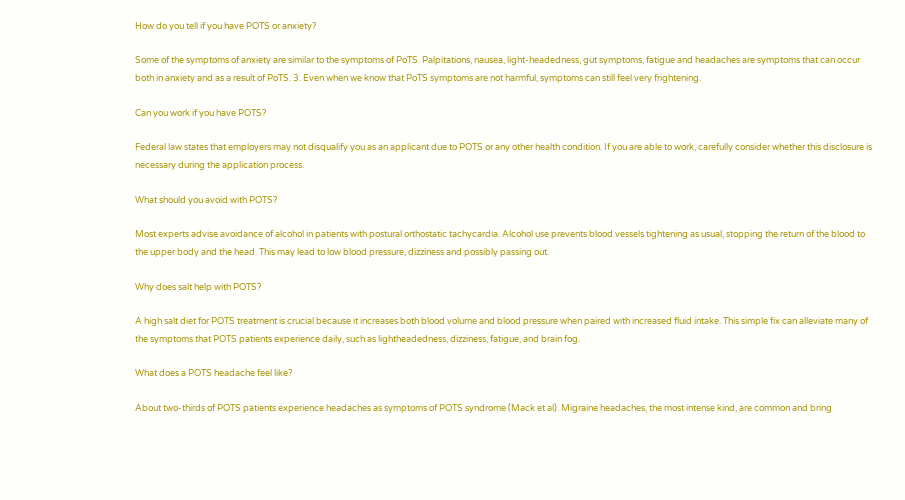How do you tell if you have POTS or anxiety?

Some of the symptoms of anxiety are similar to the symptoms of PoTS. Palpitations, nausea, light-headedness, gut symptoms, fatigue and headaches are symptoms that can occur both in anxiety and as a result of PoTS. 3. Even when we know that PoTS symptoms are not harmful, symptoms can still feel very frightening.

Can you work if you have POTS?

Federal law states that employers may not disqualify you as an applicant due to POTS or any other health condition. If you are able to work, carefully consider whether this disclosure is necessary during the application process.

What should you avoid with POTS?

Most experts advise avoidance of alcohol in patients with postural orthostatic tachycardia. Alcohol use prevents blood vessels tightening as usual, stopping the return of the blood to the upper body and the head. This may lead to low blood pressure, dizziness and possibly passing out.

Why does salt help with POTS?

A high salt diet for POTS treatment is crucial because it increases both blood volume and blood pressure when paired with increased fluid intake. This simple fix can alleviate many of the symptoms that POTS patients experience daily, such as lightheadedness, dizziness, fatigue, and brain fog.

What does a POTS headache feel like?

About two-thirds of POTS patients experience headaches as symptoms of POTS syndrome (Mack et al). Migraine headaches, the most intense kind, are common and bring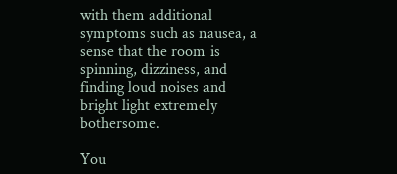with them additional symptoms such as nausea, a sense that the room is spinning, dizziness, and finding loud noises and bright light extremely bothersome.

You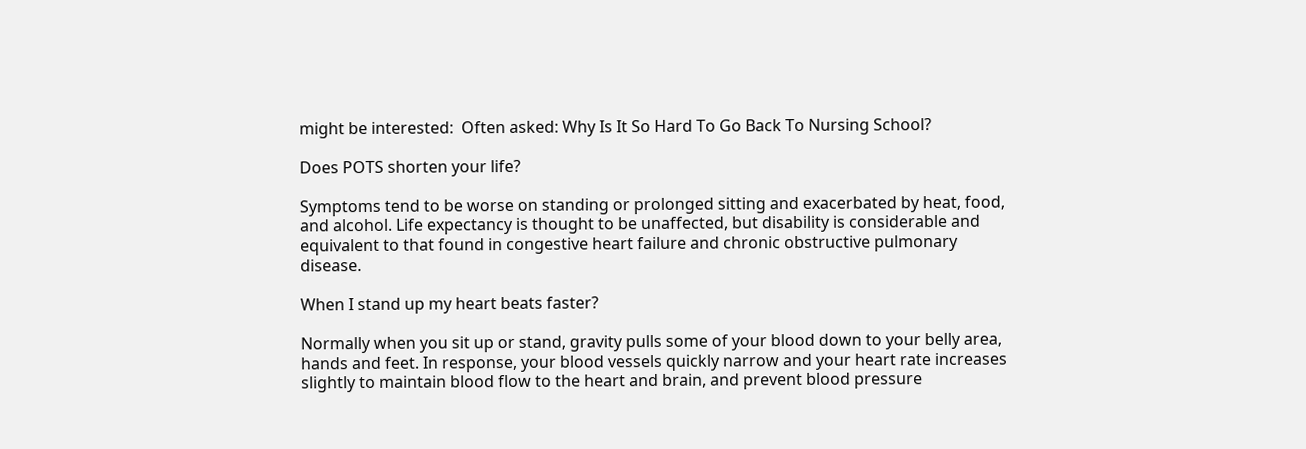might be interested:  Often asked: Why Is It So Hard To Go Back To Nursing School?

Does POTS shorten your life?

Symptoms tend to be worse on standing or prolonged sitting and exacerbated by heat, food, and alcohol. Life expectancy is thought to be unaffected, but disability is considerable and equivalent to that found in congestive heart failure and chronic obstructive pulmonary disease.

When I stand up my heart beats faster?

Normally when you sit up or stand, gravity pulls some of your blood down to your belly area, hands and feet. In response, your blood vessels quickly narrow and your heart rate increases slightly to maintain blood flow to the heart and brain, and prevent blood pressure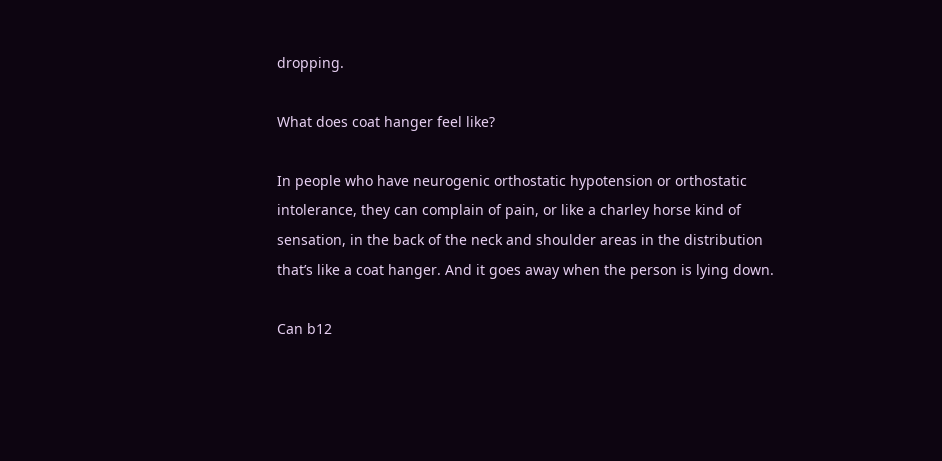dropping.

What does coat hanger feel like?

In people who have neurogenic orthostatic hypotension or orthostatic intolerance, they can complain of pain, or like a charley horse kind of sensation, in the back of the neck and shoulder areas in the distribution that’s like a coat hanger. And it goes away when the person is lying down.

Can b12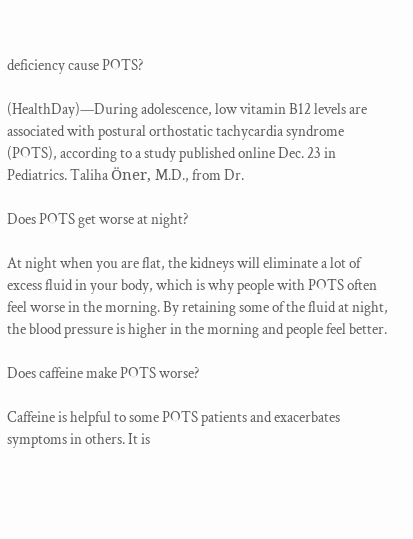deficiency cause POTS?

(HealthDay)—During adolescence, low vitamin B12 levels are associated with postural orthostatic tachycardia syndrome (POTS), according to a study published online Dec. 23 in Pediatrics. Taliha Öner, M.D., from Dr.

Does POTS get worse at night?

At night when you are flat, the kidneys will eliminate a lot of excess fluid in your body, which is why people with POTS often feel worse in the morning. By retaining some of the fluid at night, the blood pressure is higher in the morning and people feel better.

Does caffeine make POTS worse?

Caffeine is helpful to some POTS patients and exacerbates symptoms in others. It is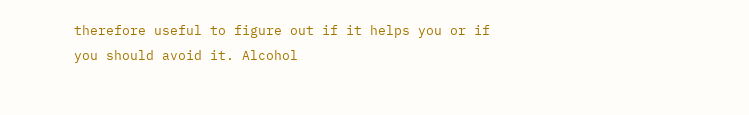therefore useful to figure out if it helps you or if you should avoid it. Alcohol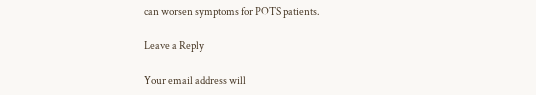can worsen symptoms for POTS patients.

Leave a Reply

Your email address will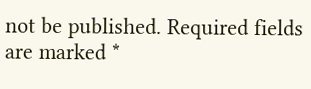not be published. Required fields are marked *